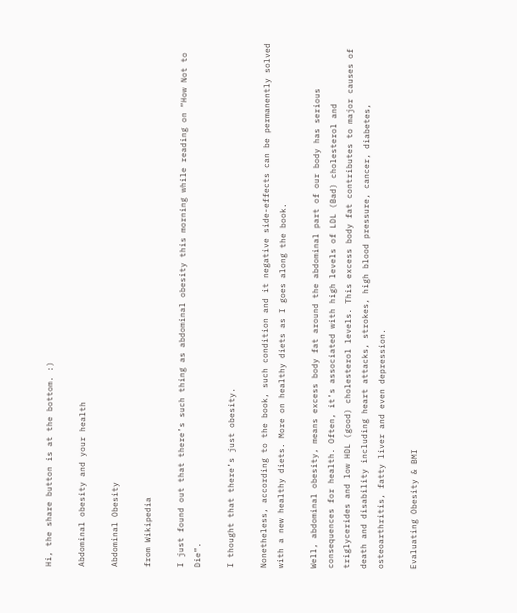Hi, the share button is at the bottom. :)

Abdominal obesity and your health

Abdominal Obesity

from Wikipedia

I just found out that there’s such thing as abdominal obesity this morning while reading on “How Not to Die”.

I thought that there’s just obesity.

Nonetheless, according to the book, such condition and it negative side-effects can be permanently solved with a new healthy diets. More on healthy diets as I goes along the book.

Well, abdominal obesity, means excess body fat around the abdominal part of our body has serious consequences for health. Often, it’s associated with high levels of LDL (Bad) cholesterol and triglycerides and low HDL (good) cholesterol levels. This excess body fat contributes to major causes of death and disability including heart attacks, strokes, high blood pressure, cancer, diabetes, osteoarthritis, fatty liver and even depression.

Evaluating Obesity & BMI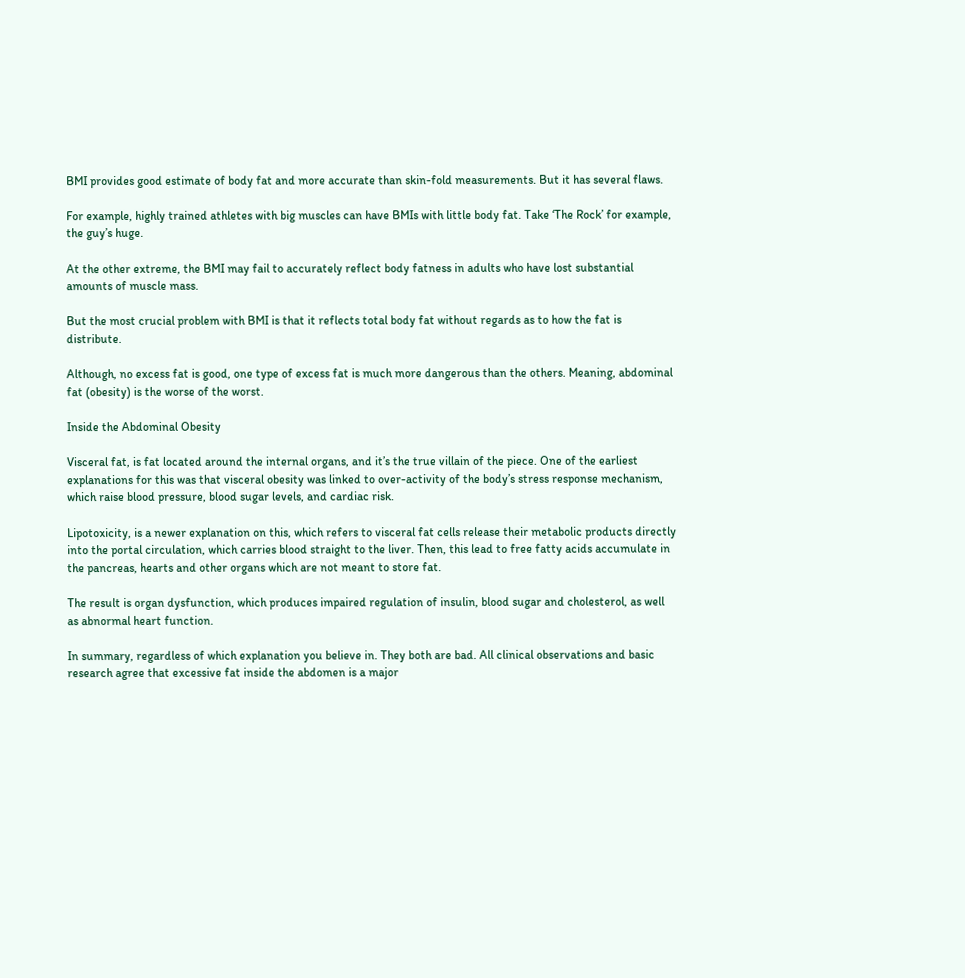BMI provides good estimate of body fat and more accurate than skin-fold measurements. But it has several flaws.

For example, highly trained athletes with big muscles can have BMIs with little body fat. Take ‘The Rock’ for example, the guy’s huge.

At the other extreme, the BMI may fail to accurately reflect body fatness in adults who have lost substantial amounts of muscle mass.

But the most crucial problem with BMI is that it reflects total body fat without regards as to how the fat is distribute.

Although, no excess fat is good, one type of excess fat is much more dangerous than the others. Meaning, abdominal fat (obesity) is the worse of the worst.

Inside the Abdominal Obesity

Visceral fat, is fat located around the internal organs, and it’s the true villain of the piece. One of the earliest explanations for this was that visceral obesity was linked to over-activity of the body’s stress response mechanism, which raise blood pressure, blood sugar levels, and cardiac risk.

Lipotoxicity, is a newer explanation on this, which refers to visceral fat cells release their metabolic products directly into the portal circulation, which carries blood straight to the liver. Then, this lead to free fatty acids accumulate in the pancreas, hearts and other organs which are not meant to store fat.

The result is organ dysfunction, which produces impaired regulation of insulin, blood sugar and cholesterol, as well as abnormal heart function.

In summary, regardless of which explanation you believe in. They both are bad. All clinical observations and basic research agree that excessive fat inside the abdomen is a major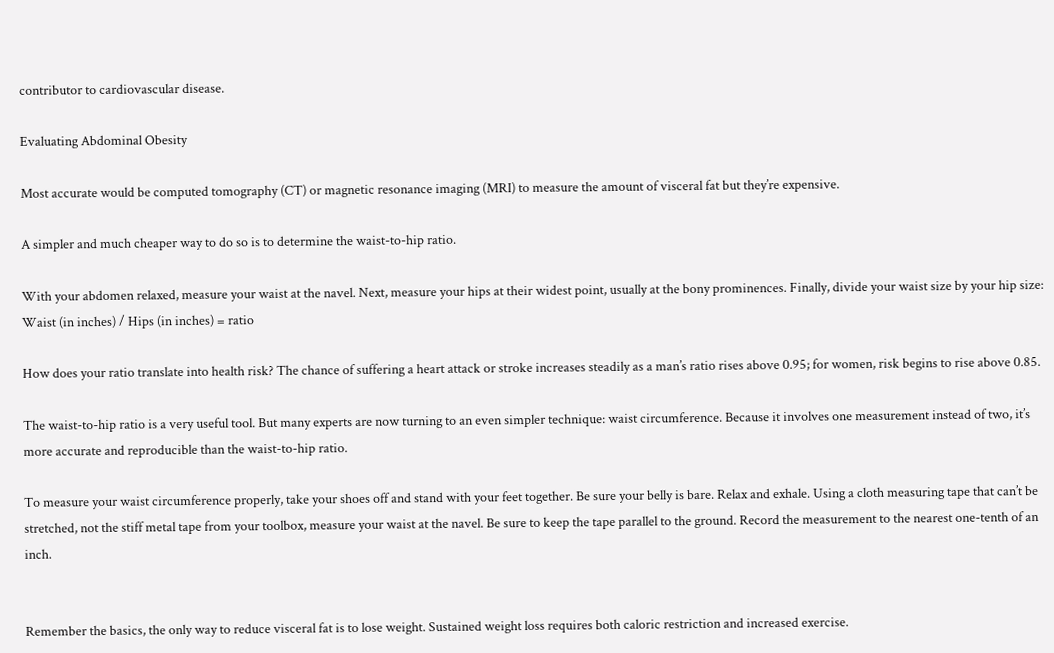contributor to cardiovascular disease.

Evaluating Abdominal Obesity

Most accurate would be computed tomography (CT) or magnetic resonance imaging (MRI) to measure the amount of visceral fat but they’re expensive.

A simpler and much cheaper way to do so is to determine the waist-to-hip ratio.

With your abdomen relaxed, measure your waist at the navel. Next, measure your hips at their widest point, usually at the bony prominences. Finally, divide your waist size by your hip size:
Waist (in inches) / Hips (in inches) = ratio

How does your ratio translate into health risk? The chance of suffering a heart attack or stroke increases steadily as a man’s ratio rises above 0.95; for women, risk begins to rise above 0.85.

The waist-to-hip ratio is a very useful tool. But many experts are now turning to an even simpler technique: waist circumference. Because it involves one measurement instead of two, it’s more accurate and reproducible than the waist-to-hip ratio.

To measure your waist circumference properly, take your shoes off and stand with your feet together. Be sure your belly is bare. Relax and exhale. Using a cloth measuring tape that can’t be stretched, not the stiff metal tape from your toolbox, measure your waist at the navel. Be sure to keep the tape parallel to the ground. Record the measurement to the nearest one-tenth of an inch.


Remember the basics, the only way to reduce visceral fat is to lose weight. Sustained weight loss requires both caloric restriction and increased exercise.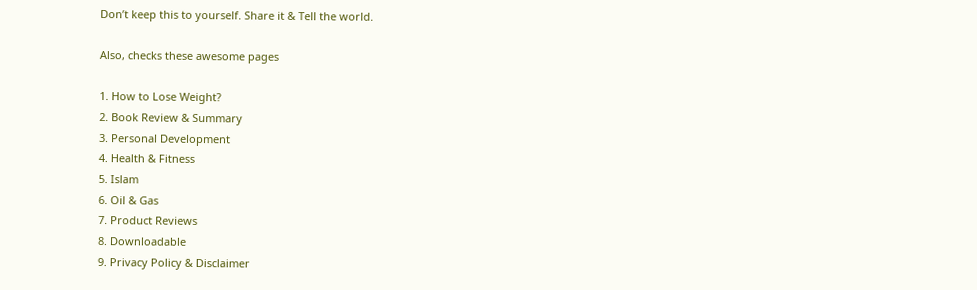Don’t keep this to yourself. Share it & Tell the world.

Also, checks these awesome pages

1. How to Lose Weight?
2. Book Review & Summary
3. Personal Development
4. Health & Fitness
5. Islam
6. Oil & Gas
7. Product Reviews
8. Downloadable
9. Privacy Policy & Disclaimer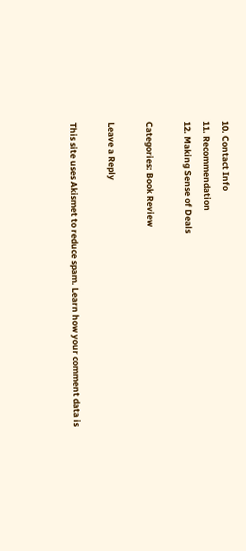10. Contact Info
11. Recommendation
12. Making Sense of Deals

Categories: Book Review

Leave a Reply

This site uses Akismet to reduce spam. Learn how your comment data is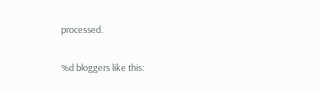processed.

%d bloggers like this: